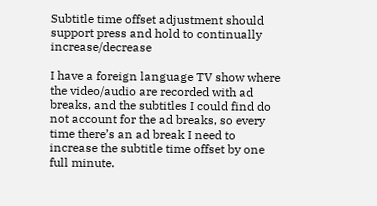Subtitle time offset adjustment should support press and hold to continually increase/decrease

I have a foreign language TV show where the video/audio are recorded with ad breaks, and the subtitles I could find do not account for the ad breaks, so every time there’s an ad break I need to increase the subtitle time offset by one full minute.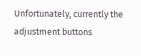Unfortunately, currently the adjustment buttons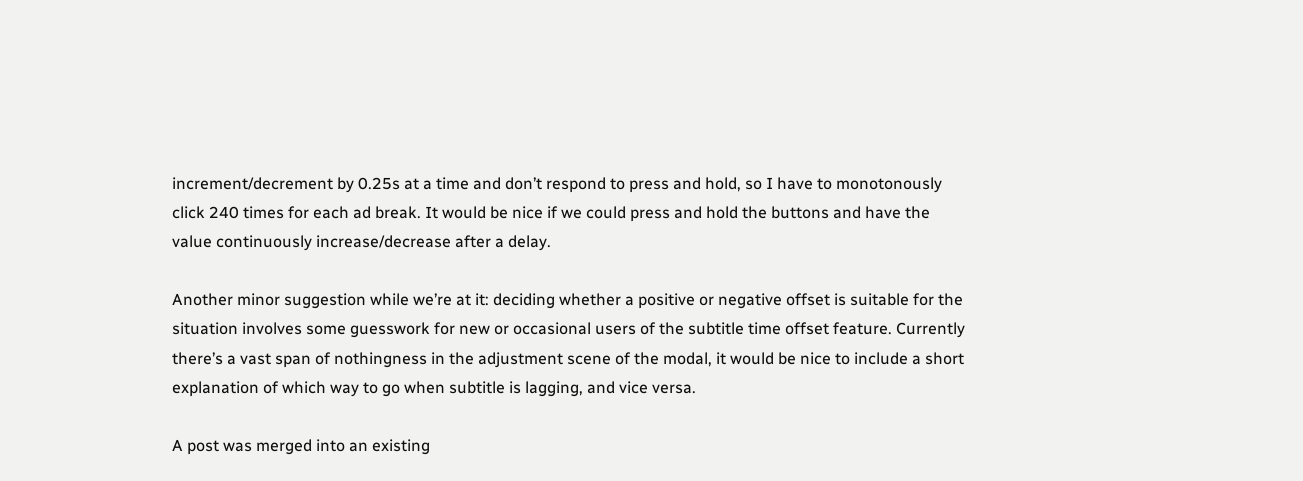increment/decrement by 0.25s at a time and don’t respond to press and hold, so I have to monotonously click 240 times for each ad break. It would be nice if we could press and hold the buttons and have the value continuously increase/decrease after a delay.

Another minor suggestion while we’re at it: deciding whether a positive or negative offset is suitable for the situation involves some guesswork for new or occasional users of the subtitle time offset feature. Currently there’s a vast span of nothingness in the adjustment scene of the modal, it would be nice to include a short explanation of which way to go when subtitle is lagging, and vice versa.

A post was merged into an existing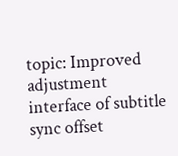topic: Improved adjustment interface of subtitle sync offset